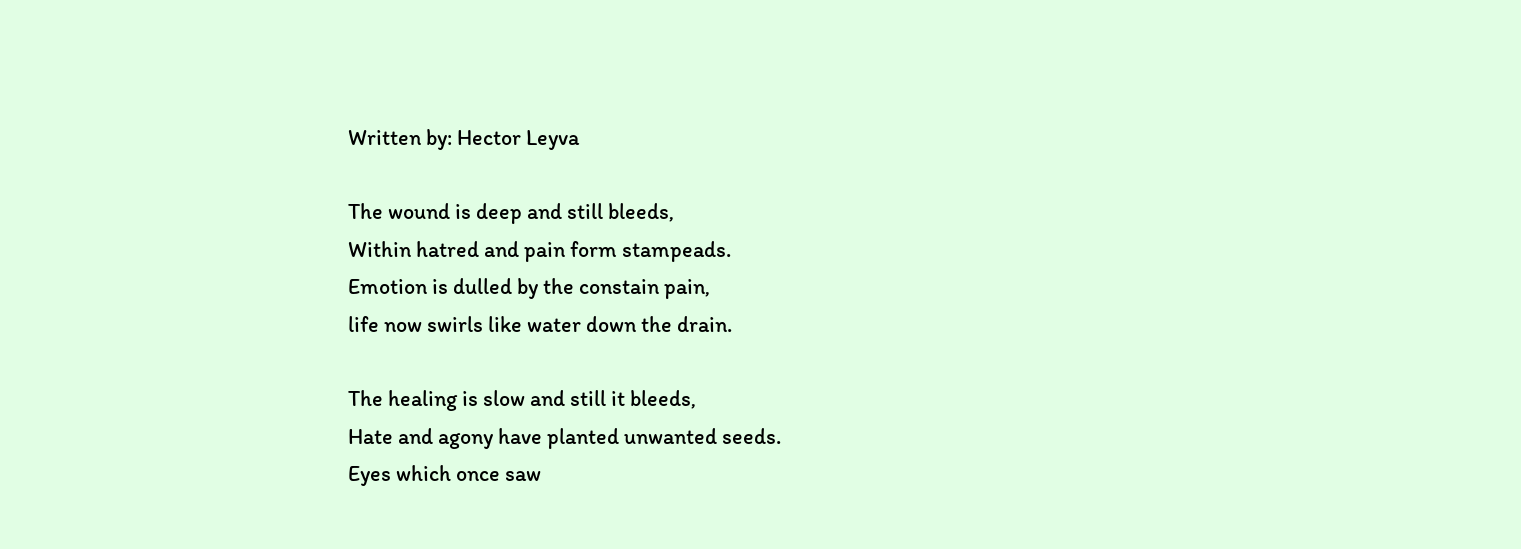Written by: Hector Leyva

The wound is deep and still bleeds,
Within hatred and pain form stampeads.
Emotion is dulled by the constain pain,
life now swirls like water down the drain.

The healing is slow and still it bleeds,
Hate and agony have planted unwanted seeds.
Eyes which once saw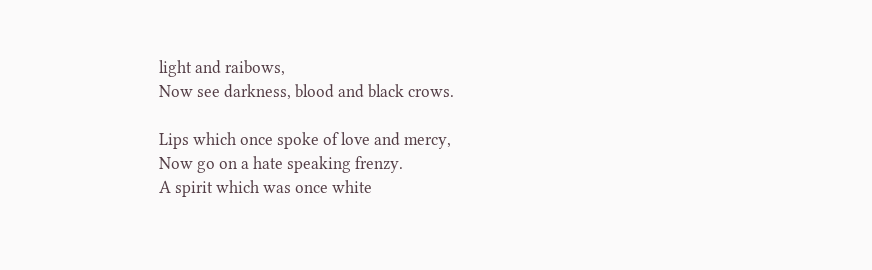light and raibows,
Now see darkness, blood and black crows.

Lips which once spoke of love and mercy,
Now go on a hate speaking frenzy.
A spirit which was once white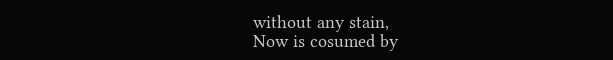without any stain,
Now is cosumed by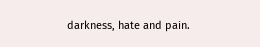darkness, hate and pain.